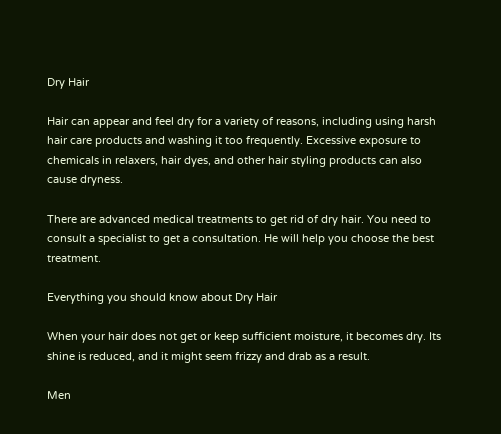Dry Hair

Hair can appear and feel dry for a variety of reasons, including using harsh hair care products and washing it too frequently. Excessive exposure to chemicals in relaxers, hair dyes, and other hair styling products can also cause dryness.

There are advanced medical treatments to get rid of dry hair. You need to consult a specialist to get a consultation. He will help you choose the best treatment.

Everything you should know about Dry Hair

When your hair does not get or keep sufficient moisture, it becomes dry. Its shine is reduced, and it might seem frizzy and drab as a result.

Men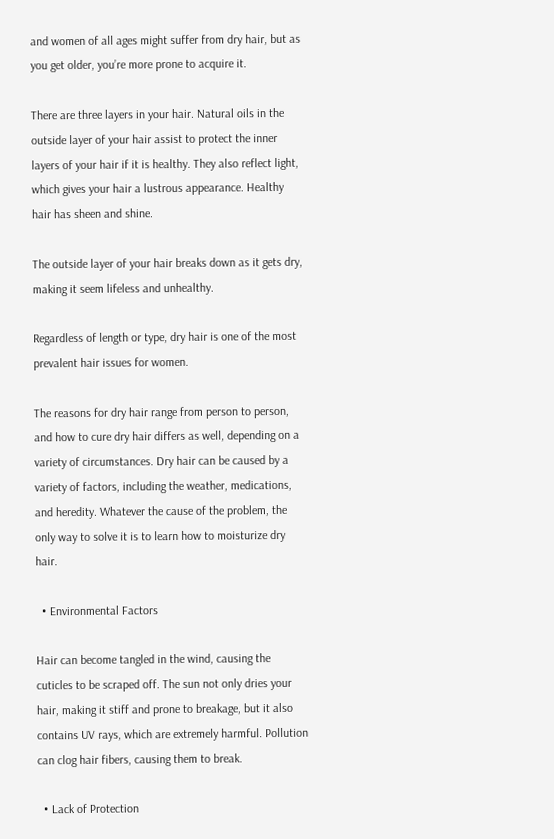and women of all ages might suffer from dry hair, but as you get older, you’re more prone to acquire it.

There are three layers in your hair. Natural oils in the outside layer of your hair assist to protect the inner layers of your hair if it is healthy. They also reflect light, which gives your hair a lustrous appearance. Healthy hair has sheen and shine.

The outside layer of your hair breaks down as it gets dry, making it seem lifeless and unhealthy.

Regardless of length or type, dry hair is one of the most prevalent hair issues for women.

The reasons for dry hair range from person to person, and how to cure dry hair differs as well, depending on a variety of circumstances. Dry hair can be caused by a variety of factors, including the weather, medications, and heredity. Whatever the cause of the problem, the only way to solve it is to learn how to moisturize dry hair.

  • Environmental Factors

Hair can become tangled in the wind, causing the cuticles to be scraped off. The sun not only dries your hair, making it stiff and prone to breakage, but it also contains UV rays, which are extremely harmful. Pollution can clog hair fibers, causing them to break.

  • Lack of Protection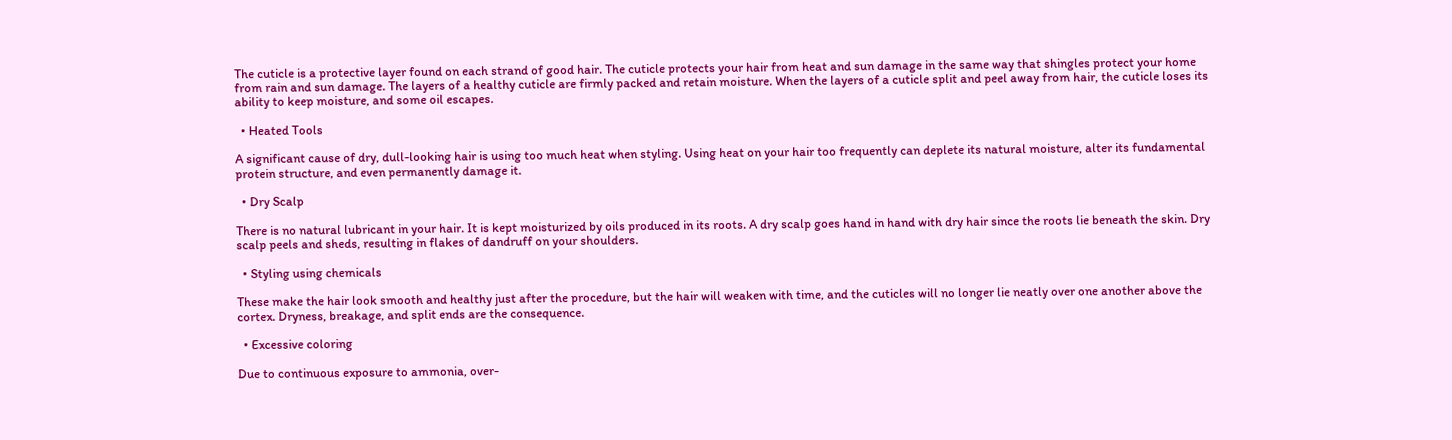The cuticle is a protective layer found on each strand of good hair. The cuticle protects your hair from heat and sun damage in the same way that shingles protect your home from rain and sun damage. The layers of a healthy cuticle are firmly packed and retain moisture. When the layers of a cuticle split and peel away from hair, the cuticle loses its ability to keep moisture, and some oil escapes.

  • Heated Tools

A significant cause of dry, dull-looking hair is using too much heat when styling. Using heat on your hair too frequently can deplete its natural moisture, alter its fundamental protein structure, and even permanently damage it.

  • Dry Scalp

There is no natural lubricant in your hair. It is kept moisturized by oils produced in its roots. A dry scalp goes hand in hand with dry hair since the roots lie beneath the skin. Dry scalp peels and sheds, resulting in flakes of dandruff on your shoulders.

  • Styling using chemicals

These make the hair look smooth and healthy just after the procedure, but the hair will weaken with time, and the cuticles will no longer lie neatly over one another above the cortex. Dryness, breakage, and split ends are the consequence.

  • Excessive coloring

Due to continuous exposure to ammonia, over-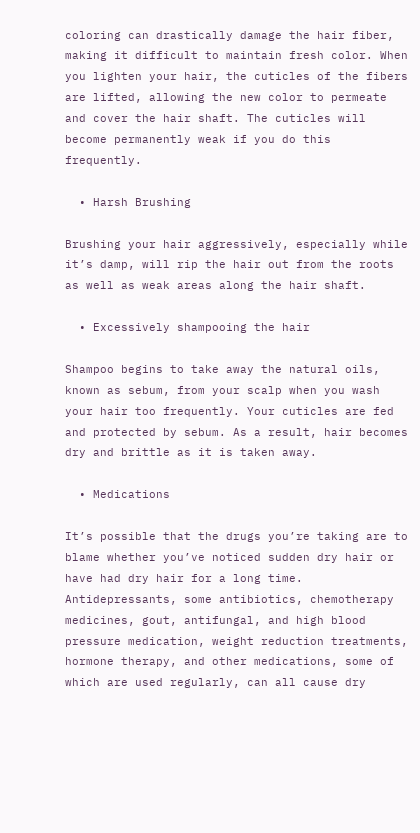coloring can drastically damage the hair fiber, making it difficult to maintain fresh color. When you lighten your hair, the cuticles of the fibers are lifted, allowing the new color to permeate and cover the hair shaft. The cuticles will become permanently weak if you do this frequently.

  • Harsh Brushing

Brushing your hair aggressively, especially while it’s damp, will rip the hair out from the roots as well as weak areas along the hair shaft.

  • Excessively shampooing the hair

Shampoo begins to take away the natural oils, known as sebum, from your scalp when you wash your hair too frequently. Your cuticles are fed and protected by sebum. As a result, hair becomes dry and brittle as it is taken away.

  • Medications

It’s possible that the drugs you’re taking are to blame whether you’ve noticed sudden dry hair or have had dry hair for a long time. Antidepressants, some antibiotics, chemotherapy medicines, gout, antifungal, and high blood pressure medication, weight reduction treatments, hormone therapy, and other medications, some of which are used regularly, can all cause dry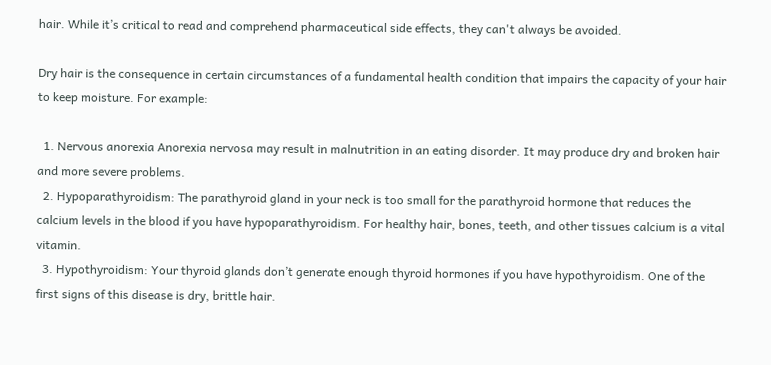hair. While it’s critical to read and comprehend pharmaceutical side effects, they can't always be avoided.

Dry hair is the consequence in certain circumstances of a fundamental health condition that impairs the capacity of your hair to keep moisture. For example:

  1. Nervous anorexia Anorexia nervosa may result in malnutrition in an eating disorder. It may produce dry and broken hair and more severe problems.
  2. Hypoparathyroidism: The parathyroid gland in your neck is too small for the parathyroid hormone that reduces the calcium levels in the blood if you have hypoparathyroidism. For healthy hair, bones, teeth, and other tissues calcium is a vital vitamin.
  3. Hypothyroidism: Your thyroid glands don’t generate enough thyroid hormones if you have hypothyroidism. One of the first signs of this disease is dry, brittle hair.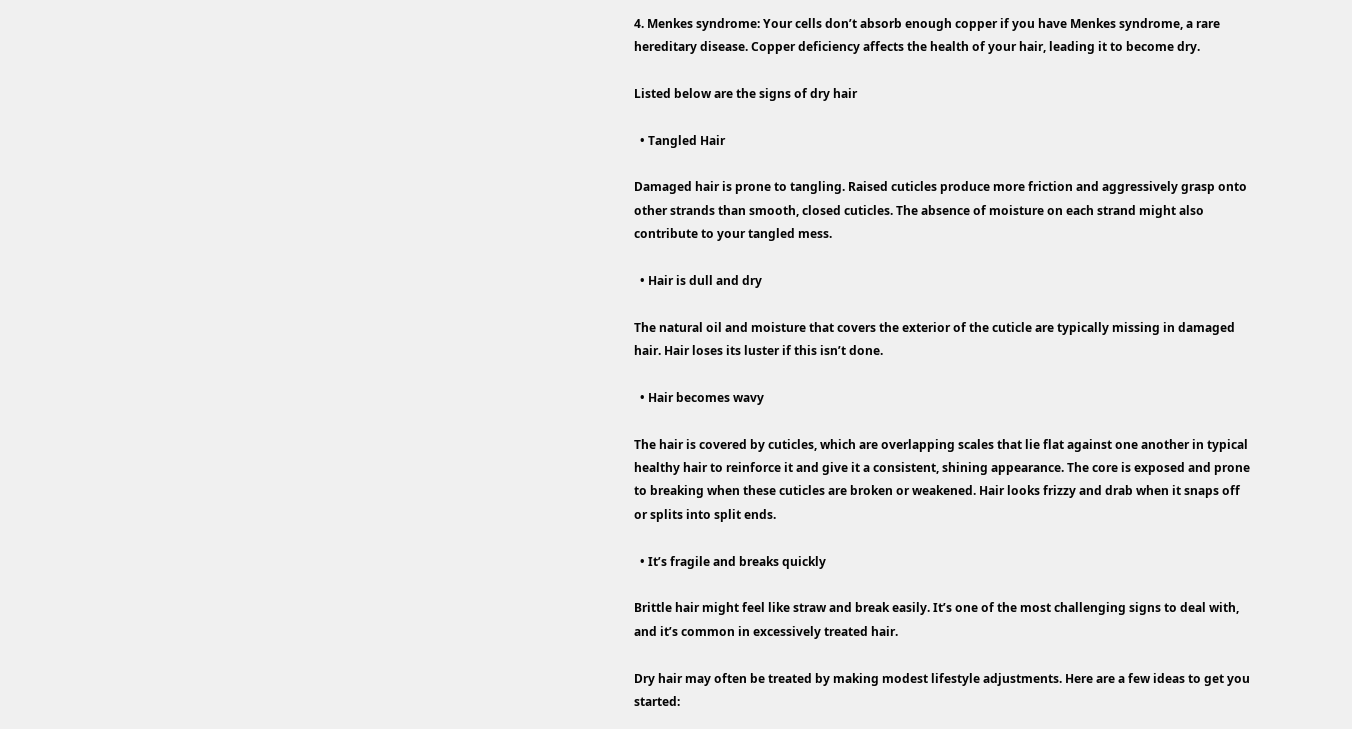4. Menkes syndrome: Your cells don’t absorb enough copper if you have Menkes syndrome, a rare hereditary disease. Copper deficiency affects the health of your hair, leading it to become dry.

Listed below are the signs of dry hair

  • Tangled Hair

Damaged hair is prone to tangling. Raised cuticles produce more friction and aggressively grasp onto other strands than smooth, closed cuticles. The absence of moisture on each strand might also contribute to your tangled mess.

  • Hair is dull and dry

The natural oil and moisture that covers the exterior of the cuticle are typically missing in damaged hair. Hair loses its luster if this isn’t done.

  • Hair becomes wavy

The hair is covered by cuticles, which are overlapping scales that lie flat against one another in typical healthy hair to reinforce it and give it a consistent, shining appearance. The core is exposed and prone to breaking when these cuticles are broken or weakened. Hair looks frizzy and drab when it snaps off or splits into split ends.

  • It’s fragile and breaks quickly

Brittle hair might feel like straw and break easily. It’s one of the most challenging signs to deal with, and it’s common in excessively treated hair.

Dry hair may often be treated by making modest lifestyle adjustments. Here are a few ideas to get you started: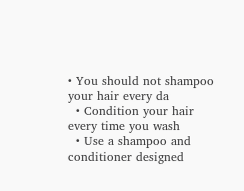• You should not shampoo your hair every da
  • Condition your hair every time you wash
  • Use a shampoo and conditioner designed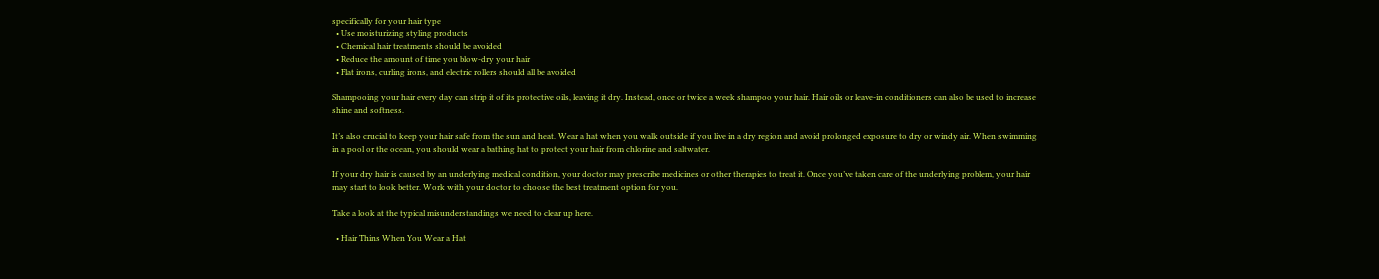specifically for your hair type
  • Use moisturizing styling products
  • Chemical hair treatments should be avoided
  • Reduce the amount of time you blow-dry your hair
  • Flat irons, curling irons, and electric rollers should all be avoided

Shampooing your hair every day can strip it of its protective oils, leaving it dry. Instead, once or twice a week shampoo your hair. Hair oils or leave-in conditioners can also be used to increase shine and softness.

It’s also crucial to keep your hair safe from the sun and heat. Wear a hat when you walk outside if you live in a dry region and avoid prolonged exposure to dry or windy air. When swimming in a pool or the ocean, you should wear a bathing hat to protect your hair from chlorine and saltwater.

If your dry hair is caused by an underlying medical condition, your doctor may prescribe medicines or other therapies to treat it. Once you’ve taken care of the underlying problem, your hair may start to look better. Work with your doctor to choose the best treatment option for you.

Take a look at the typical misunderstandings we need to clear up here.

  • Hair Thins When You Wear a Hat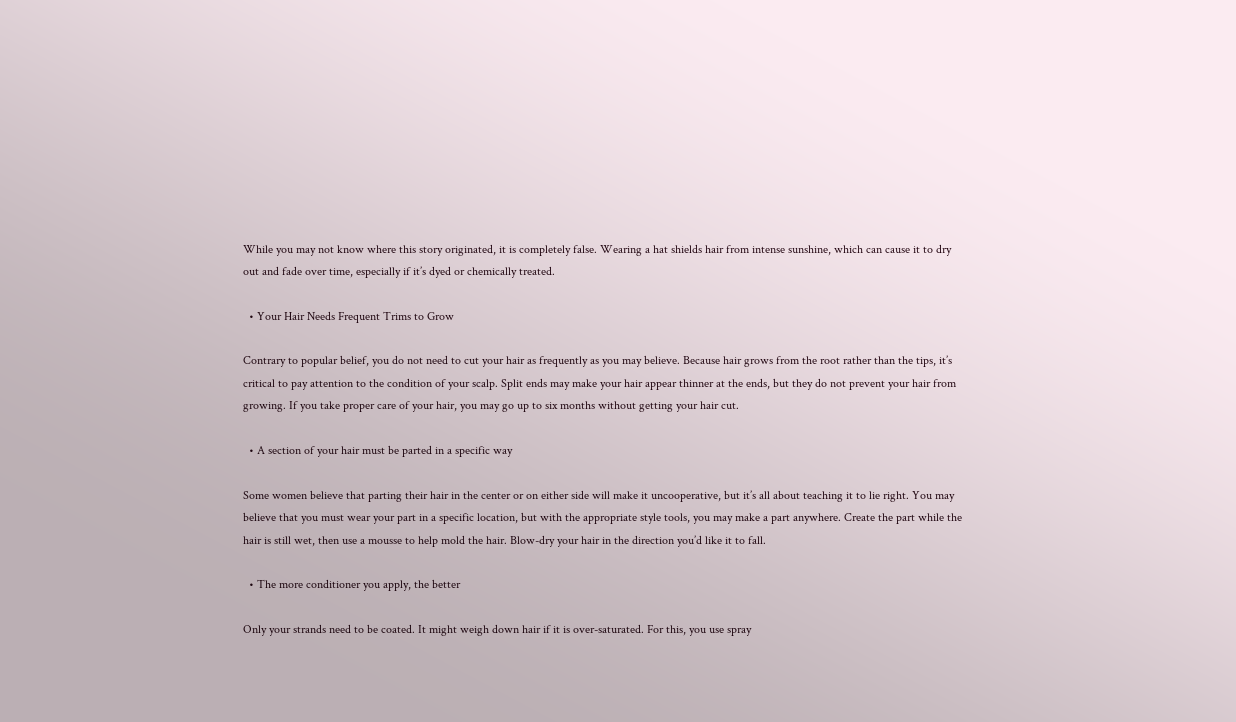While you may not know where this story originated, it is completely false. Wearing a hat shields hair from intense sunshine, which can cause it to dry out and fade over time, especially if it’s dyed or chemically treated.

  • Your Hair Needs Frequent Trims to Grow

Contrary to popular belief, you do not need to cut your hair as frequently as you may believe. Because hair grows from the root rather than the tips, it’s critical to pay attention to the condition of your scalp. Split ends may make your hair appear thinner at the ends, but they do not prevent your hair from growing. If you take proper care of your hair, you may go up to six months without getting your hair cut.

  • A section of your hair must be parted in a specific way

Some women believe that parting their hair in the center or on either side will make it uncooperative, but it’s all about teaching it to lie right. You may believe that you must wear your part in a specific location, but with the appropriate style tools, you may make a part anywhere. Create the part while the hair is still wet, then use a mousse to help mold the hair. Blow-dry your hair in the direction you’d like it to fall.

  • The more conditioner you apply, the better

Only your strands need to be coated. It might weigh down hair if it is over-saturated. For this, you use spray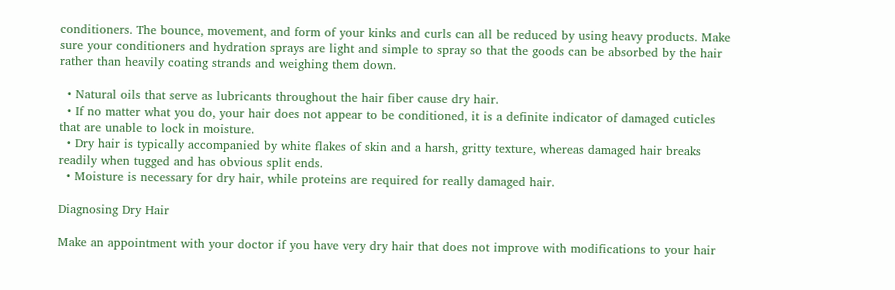conditioners. The bounce, movement, and form of your kinks and curls can all be reduced by using heavy products. Make sure your conditioners and hydration sprays are light and simple to spray so that the goods can be absorbed by the hair rather than heavily coating strands and weighing them down.

  • Natural oils that serve as lubricants throughout the hair fiber cause dry hair.
  • If no matter what you do, your hair does not appear to be conditioned, it is a definite indicator of damaged cuticles that are unable to lock in moisture.
  • Dry hair is typically accompanied by white flakes of skin and a harsh, gritty texture, whereas damaged hair breaks readily when tugged and has obvious split ends.
  • Moisture is necessary for dry hair, while proteins are required for really damaged hair.

Diagnosing Dry Hair

Make an appointment with your doctor if you have very dry hair that does not improve with modifications to your hair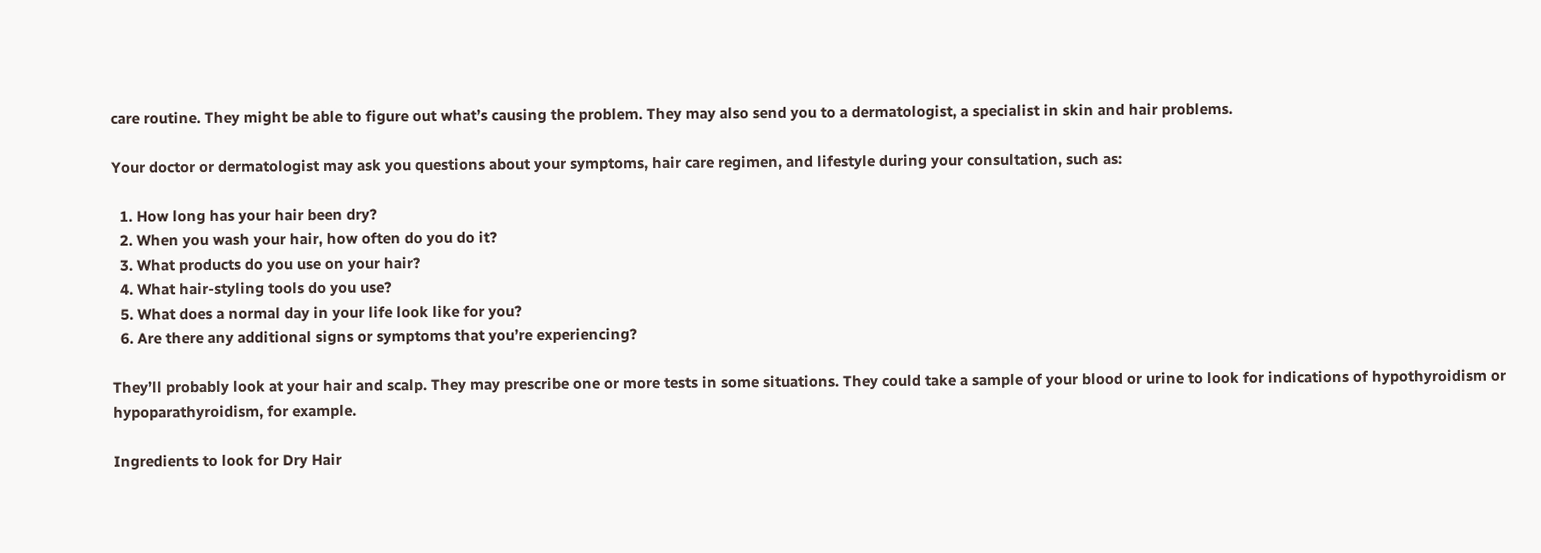care routine. They might be able to figure out what’s causing the problem. They may also send you to a dermatologist, a specialist in skin and hair problems.

Your doctor or dermatologist may ask you questions about your symptoms, hair care regimen, and lifestyle during your consultation, such as:

  1. How long has your hair been dry?
  2. When you wash your hair, how often do you do it?
  3. What products do you use on your hair?
  4. What hair-styling tools do you use?
  5. What does a normal day in your life look like for you?
  6. Are there any additional signs or symptoms that you’re experiencing?

They’ll probably look at your hair and scalp. They may prescribe one or more tests in some situations. They could take a sample of your blood or urine to look for indications of hypothyroidism or hypoparathyroidism, for example.

Ingredients to look for Dry Hair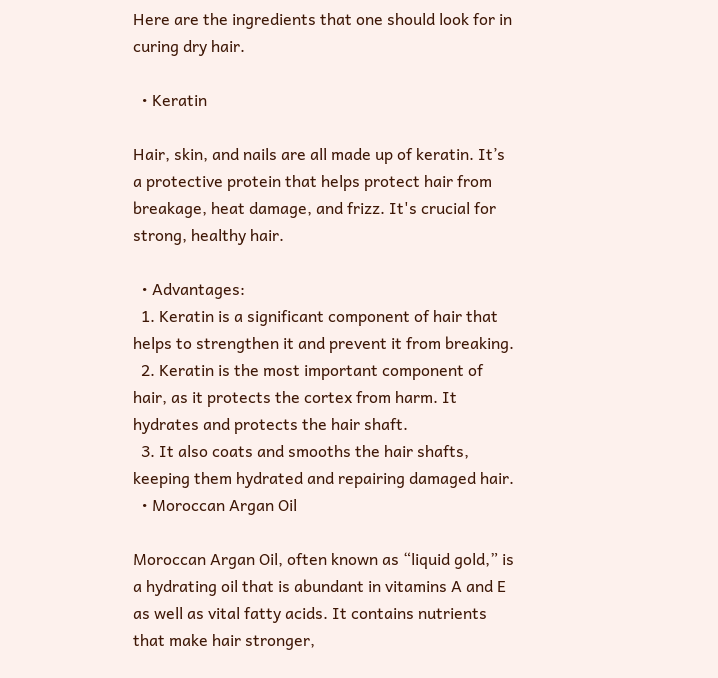Here are the ingredients that one should look for in curing dry hair.

  • Keratin

Hair, skin, and nails are all made up of keratin. It’s a protective protein that helps protect hair from breakage, heat damage, and frizz. It's crucial for strong, healthy hair.

  • Advantages:
  1. Keratin is a significant component of hair that helps to strengthen it and prevent it from breaking.
  2. Keratin is the most important component of hair, as it protects the cortex from harm. It hydrates and protects the hair shaft.
  3. It also coats and smooths the hair shafts, keeping them hydrated and repairing damaged hair.
  • Moroccan Argan Oil

Moroccan Argan Oil, often known as “liquid gold,” is a hydrating oil that is abundant in vitamins A and E as well as vital fatty acids. It contains nutrients that make hair stronger,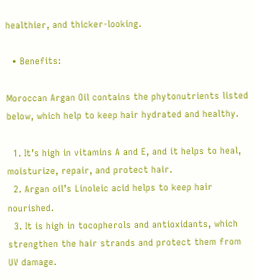healthier, and thicker-looking.

  • Benefits:

Moroccan Argan Oil contains the phytonutrients listed below, which help to keep hair hydrated and healthy.

  1. It’s high in vitamins A and E, and it helps to heal, moisturize, repair, and protect hair.
  2. Argan oil’s Linoleic acid helps to keep hair nourished.
  3. It is high in tocopherols and antioxidants, which strengthen the hair strands and protect them from UV damage.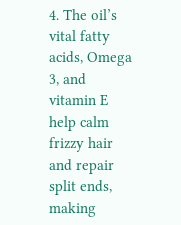4. The oil’s vital fatty acids, Omega 3, and vitamin E help calm frizzy hair and repair split ends, making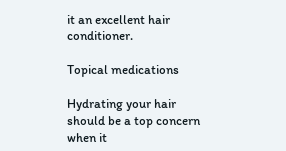it an excellent hair conditioner.

Topical medications

Hydrating your hair should be a top concern when it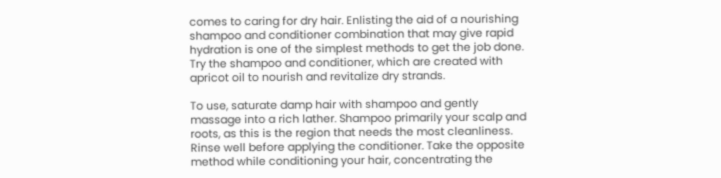comes to caring for dry hair. Enlisting the aid of a nourishing shampoo and conditioner combination that may give rapid hydration is one of the simplest methods to get the job done. Try the shampoo and conditioner, which are created with apricot oil to nourish and revitalize dry strands.

To use, saturate damp hair with shampoo and gently massage into a rich lather. Shampoo primarily your scalp and roots, as this is the region that needs the most cleanliness. Rinse well before applying the conditioner. Take the opposite method while conditioning your hair, concentrating the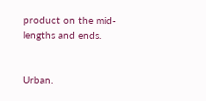product on the mid-lengths and ends.


Urban.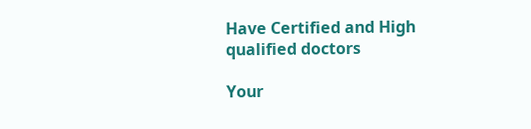Have Certified and High qualified doctors

Your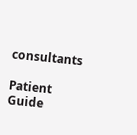consultants

Patient Guide